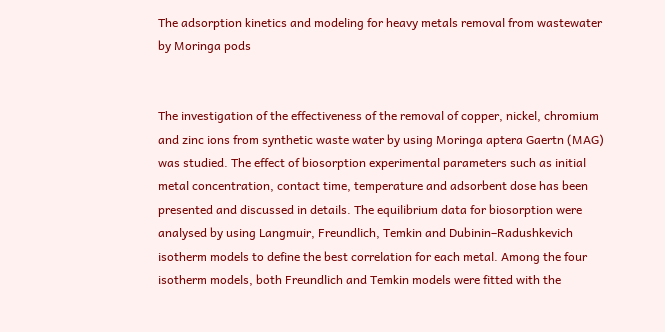The adsorption kinetics and modeling for heavy metals removal from wastewater by Moringa pods


The investigation of the effectiveness of the removal of copper, nickel, chromium and zinc ions from synthetic waste water by using Moringa aptera Gaertn (MAG) was studied. The effect of biosorption experimental parameters such as initial metal concentration, contact time, temperature and adsorbent dose has been presented and discussed in details. The equilibrium data for biosorption were analysed by using Langmuir, Freundlich, Temkin and Dubinin–Radushkevich isotherm models to define the best correlation for each metal. Among the four isotherm models, both Freundlich and Temkin models were fitted with the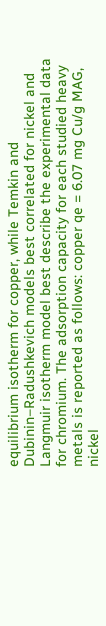equilibrium isotherm for copper, while Temkin and Dubinin–Radushkevich models best correlated for nickel and Langmuir isotherm model best describe the experimental data for chromium. The adsorption capacity for each studied heavy metals is reported as follows: copper qe = 6.07 mg Cu/g MAG, nickel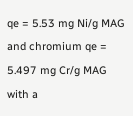qe = 5.53 mg Ni/g MAG and chromium qe = 5.497 mg Cr/g MAG with a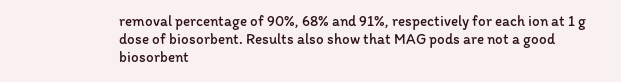removal percentage of 90%, 68% and 91%, respectively for each ion at 1 g dose of biosorbent. Results also show that MAG pods are not a good biosorbent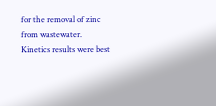for the removal of zinc from wastewater. Kinetics results were best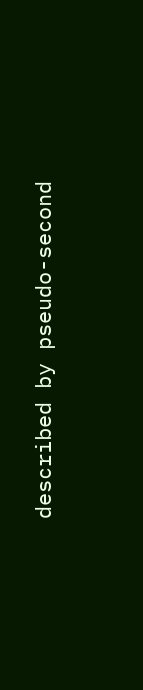described by pseudo-second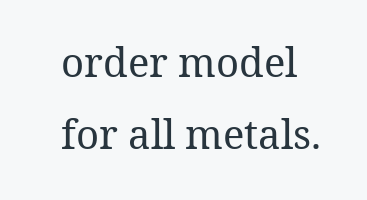order model for all metals.